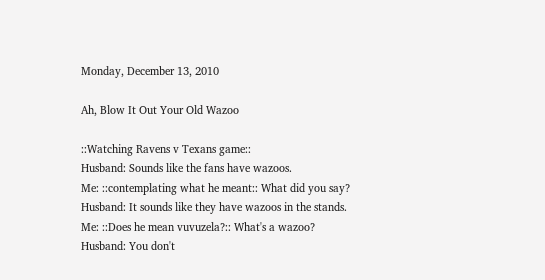Monday, December 13, 2010

Ah, Blow It Out Your Old Wazoo

::Watching Ravens v Texans game::
Husband: Sounds like the fans have wazoos.
Me: ::contemplating what he meant:: What did you say?
Husband: It sounds like they have wazoos in the stands.
Me: ::Does he mean vuvuzela?:: What's a wazoo?
Husband: You don't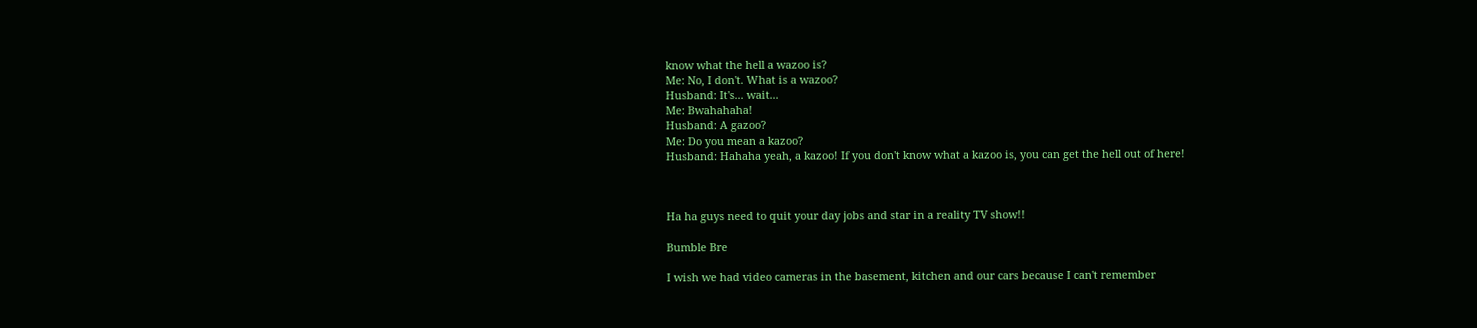know what the hell a wazoo is?
Me: No, I don't. What is a wazoo?
Husband: It's... wait...
Me: Bwahahaha!
Husband: A gazoo?
Me: Do you mean a kazoo?
Husband: Hahaha yeah, a kazoo! If you don't know what a kazoo is, you can get the hell out of here!



Ha ha guys need to quit your day jobs and star in a reality TV show!!

Bumble Bre

I wish we had video cameras in the basement, kitchen and our cars because I can't remember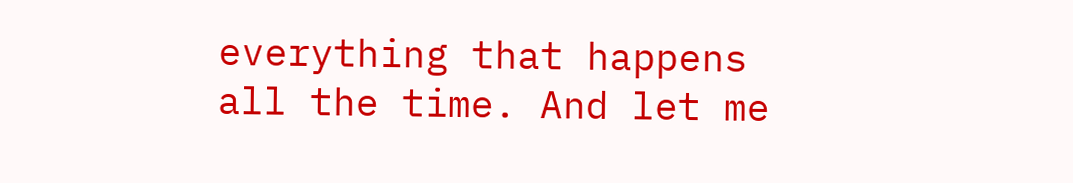everything that happens all the time. And let me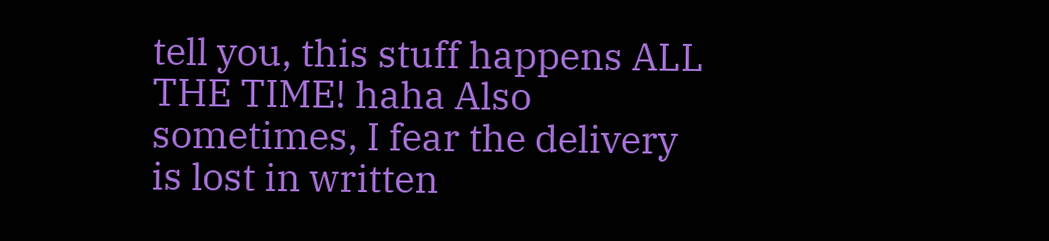tell you, this stuff happens ALL THE TIME! haha Also sometimes, I fear the delivery is lost in written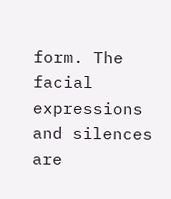form. The facial expressions and silences are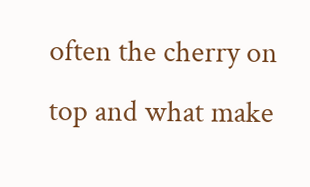often the cherry on top and what make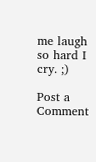me laugh so hard I cry. ;)

Post a Comment